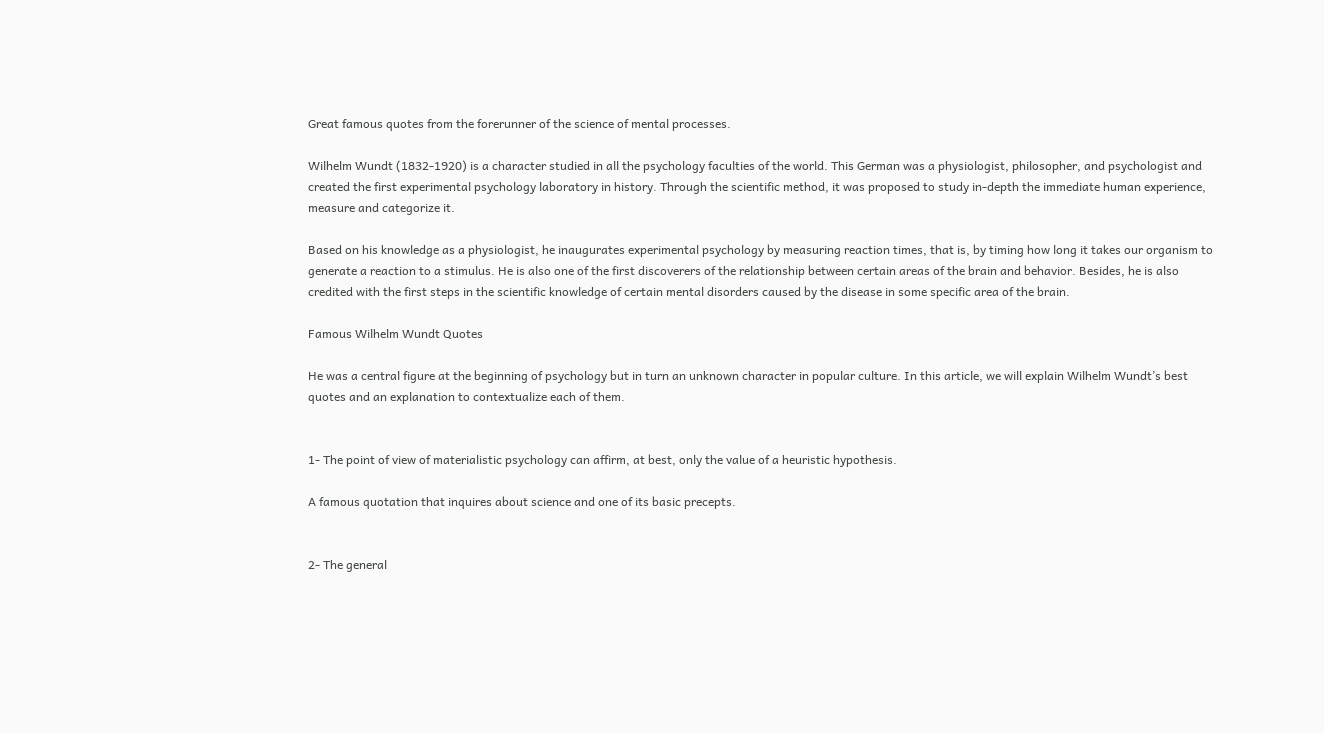Great famous quotes from the forerunner of the science of mental processes.

Wilhelm Wundt (1832-1920) is a character studied in all the psychology faculties of the world. This German was a physiologist, philosopher, and psychologist and created the first experimental psychology laboratory in history. Through the scientific method, it was proposed to study in-depth the immediate human experience, measure and categorize it.

Based on his knowledge as a physiologist, he inaugurates experimental psychology by measuring reaction times, that is, by timing how long it takes our organism to generate a reaction to a stimulus. He is also one of the first discoverers of the relationship between certain areas of the brain and behavior. Besides, he is also credited with the first steps in the scientific knowledge of certain mental disorders caused by the disease in some specific area of the brain.

Famous Wilhelm Wundt Quotes

He was a central figure at the beginning of psychology but in turn an unknown character in popular culture. In this article, we will explain Wilhelm Wundt’s best quotes and an explanation to contextualize each of them.


1- The point of view of materialistic psychology can affirm, at best, only the value of a heuristic hypothesis.

A famous quotation that inquires about science and one of its basic precepts.


2- The general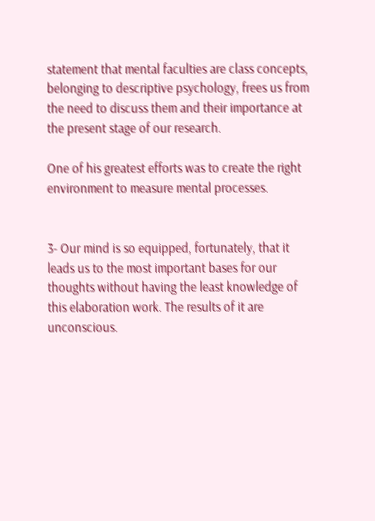statement that mental faculties are class concepts, belonging to descriptive psychology, frees us from the need to discuss them and their importance at the present stage of our research.

One of his greatest efforts was to create the right environment to measure mental processes.


3- Our mind is so equipped, fortunately, that it leads us to the most important bases for our thoughts without having the least knowledge of this elaboration work. The results of it are unconscious.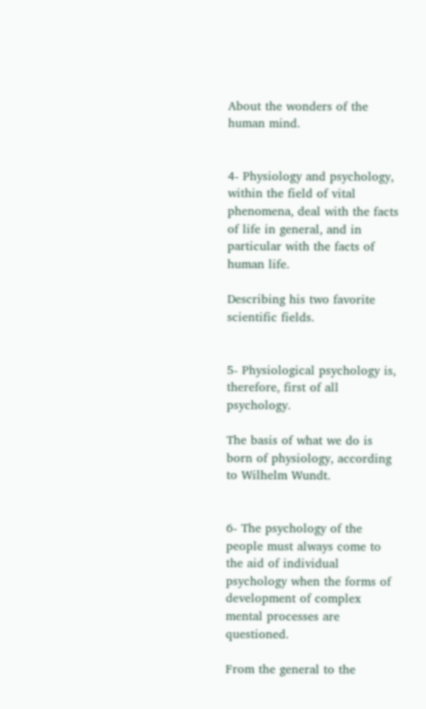About the wonders of the human mind.


4- Physiology and psychology, within the field of vital phenomena, deal with the facts of life in general, and in particular with the facts of human life.

Describing his two favorite scientific fields.


5- Physiological psychology is, therefore, first of all psychology.

The basis of what we do is born of physiology, according to Wilhelm Wundt.


6- The psychology of the people must always come to the aid of individual psychology when the forms of development of complex mental processes are questioned.

From the general to the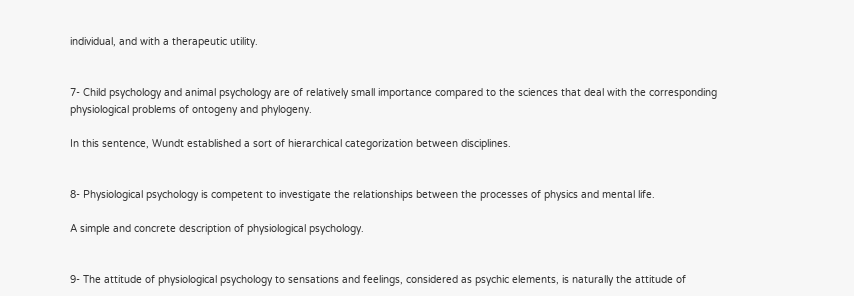individual, and with a therapeutic utility.


7- Child psychology and animal psychology are of relatively small importance compared to the sciences that deal with the corresponding physiological problems of ontogeny and phylogeny.

In this sentence, Wundt established a sort of hierarchical categorization between disciplines.


8- Physiological psychology is competent to investigate the relationships between the processes of physics and mental life.

A simple and concrete description of physiological psychology.


9- The attitude of physiological psychology to sensations and feelings, considered as psychic elements, is naturally the attitude of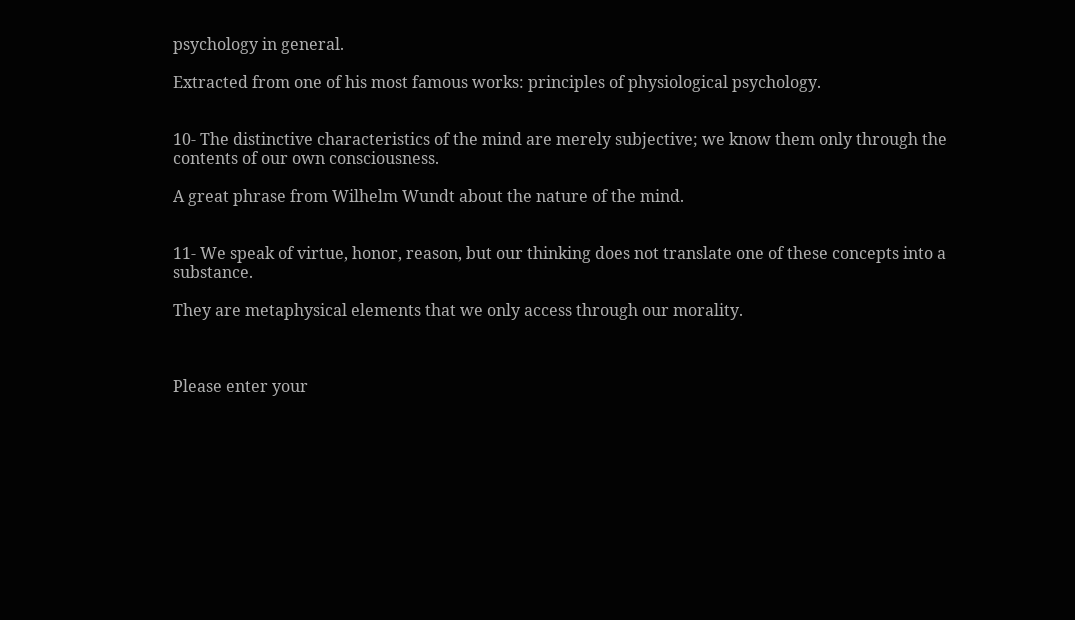psychology in general.

Extracted from one of his most famous works: principles of physiological psychology.


10- The distinctive characteristics of the mind are merely subjective; we know them only through the contents of our own consciousness.

A great phrase from Wilhelm Wundt about the nature of the mind.


11- We speak of virtue, honor, reason, but our thinking does not translate one of these concepts into a substance.

They are metaphysical elements that we only access through our morality.



Please enter your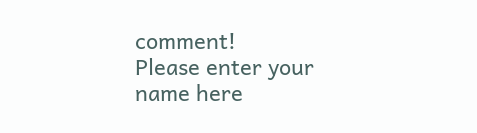comment!
Please enter your name here